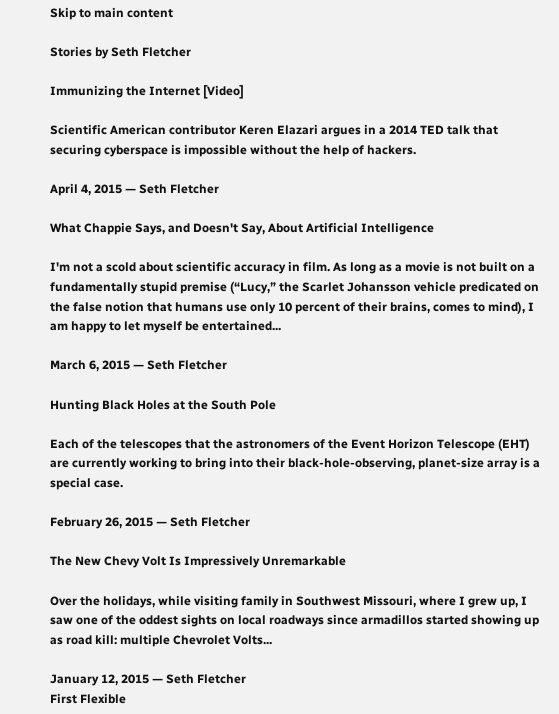Skip to main content

Stories by Seth Fletcher

Immunizing the Internet [Video]

Scientific American contributor Keren Elazari argues in a 2014 TED talk that securing cyberspace is impossible without the help of hackers.

April 4, 2015 — Seth Fletcher

What Chappie Says, and Doesn't Say, About Artificial Intelligence

I'm not a scold about scientific accuracy in film. As long as a movie is not built on a fundamentally stupid premise (“Lucy,” the Scarlet Johansson vehicle predicated on the false notion that humans use only 10 percent of their brains, comes to mind), I am happy to let myself be entertained...

March 6, 2015 — Seth Fletcher

Hunting Black Holes at the South Pole

Each of the telescopes that the astronomers of the Event Horizon Telescope (EHT) are currently working to bring into their black-hole-observing, planet-size array is a special case.

February 26, 2015 — Seth Fletcher

The New Chevy Volt Is Impressively Unremarkable

Over the holidays, while visiting family in Southwest Missouri, where I grew up, I saw one of the oddest sights on local roadways since armadillos started showing up as road kill: multiple Chevrolet Volts...

January 12, 2015 — Seth Fletcher
First Flexible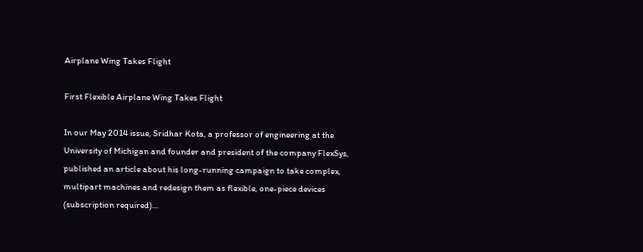Airplane Wing Takes Flight

First Flexible Airplane Wing Takes Flight

In our May 2014 issue, Sridhar Kota, a professor of engineering at the University of Michigan and founder and president of the company FlexSys, published an article about his long-running campaign to take complex, multipart machines and redesign them as flexible, one-piece devices (subscription required)...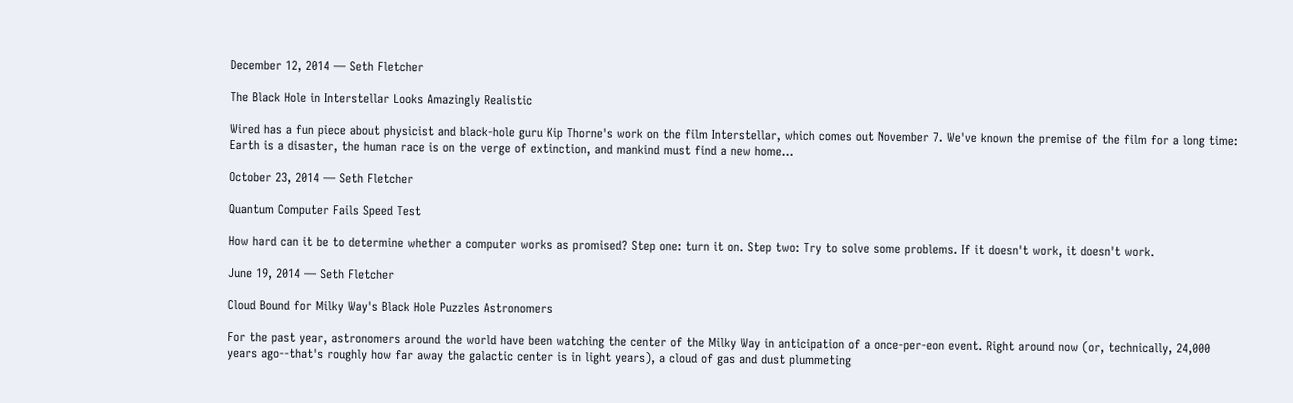December 12, 2014 — Seth Fletcher

The Black Hole in Interstellar Looks Amazingly Realistic

Wired has a fun piece about physicist and black-hole guru Kip Thorne's work on the film Interstellar, which comes out November 7. We've known the premise of the film for a long time: Earth is a disaster, the human race is on the verge of extinction, and mankind must find a new home...

October 23, 2014 — Seth Fletcher

Quantum Computer Fails Speed Test

How hard can it be to determine whether a computer works as promised? Step one: turn it on. Step two: Try to solve some problems. If it doesn't work, it doesn't work.

June 19, 2014 — Seth Fletcher

Cloud Bound for Milky Way's Black Hole Puzzles Astronomers

For the past year, astronomers around the world have been watching the center of the Milky Way in anticipation of a once-per-eon event. Right around now (or, technically, 24,000 years ago--that's roughly how far away the galactic center is in light years), a cloud of gas and dust plummeting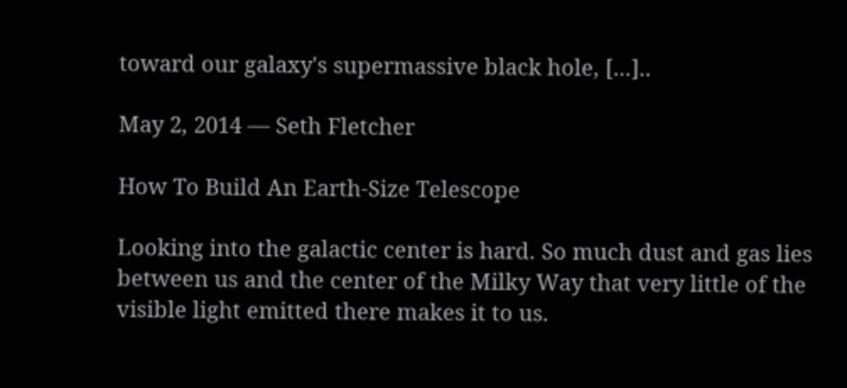toward our galaxy's supermassive black hole, [...]..

May 2, 2014 — Seth Fletcher

How To Build An Earth-Size Telescope

Looking into the galactic center is hard. So much dust and gas lies between us and the center of the Milky Way that very little of the visible light emitted there makes it to us.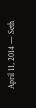April 11, 2014 — Seth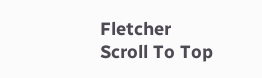Fletcher
Scroll To Top